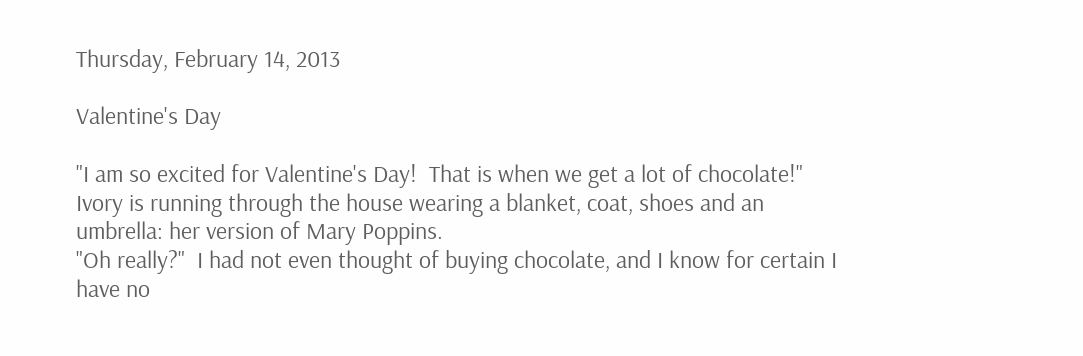Thursday, February 14, 2013

Valentine's Day

"I am so excited for Valentine's Day!  That is when we get a lot of chocolate!"
Ivory is running through the house wearing a blanket, coat, shoes and an umbrella: her version of Mary Poppins.
"Oh really?"  I had not even thought of buying chocolate, and I know for certain I have no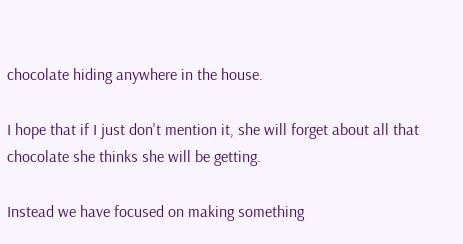chocolate hiding anywhere in the house.

I hope that if I just don't mention it, she will forget about all that chocolate she thinks she will be getting.

Instead we have focused on making something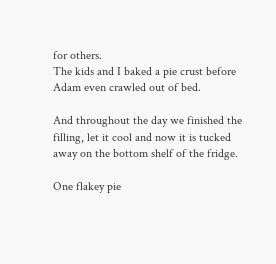for others.
The kids and I baked a pie crust before Adam even crawled out of bed.

And throughout the day we finished the filling, let it cool and now it is tucked away on the bottom shelf of the fridge.

One flakey pie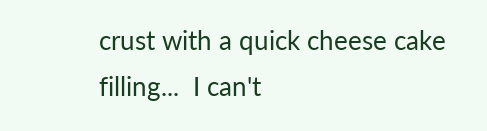crust with a quick cheese cake filling...  I can't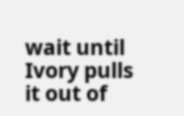wait until Ivory pulls it out of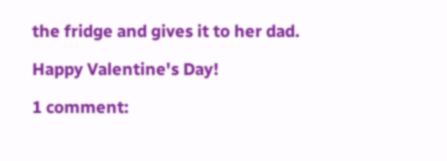the fridge and gives it to her dad.

Happy Valentine's Day!

1 comment: